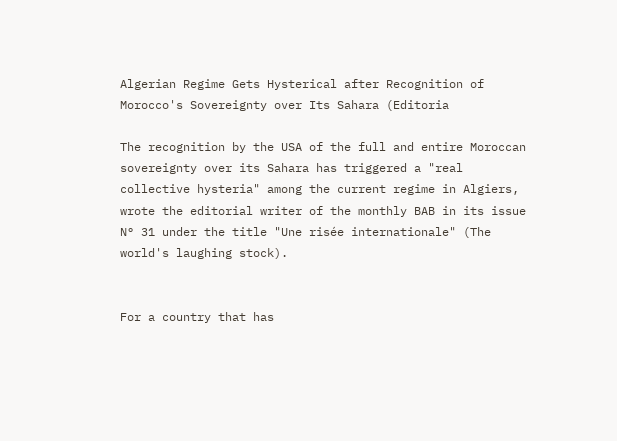Algerian Regime Gets Hysterical after Recognition of Morocco's Sovereignty over Its Sahara (Editoria

The recognition by the USA of the full and entire Moroccan sovereignty over its Sahara has triggered a "real collective hysteria" among the current regime in Algiers, wrote the editorial writer of the monthly BAB in its issue N° 31 under the title "Une risée internationale" (The world's laughing stock).


For a country that has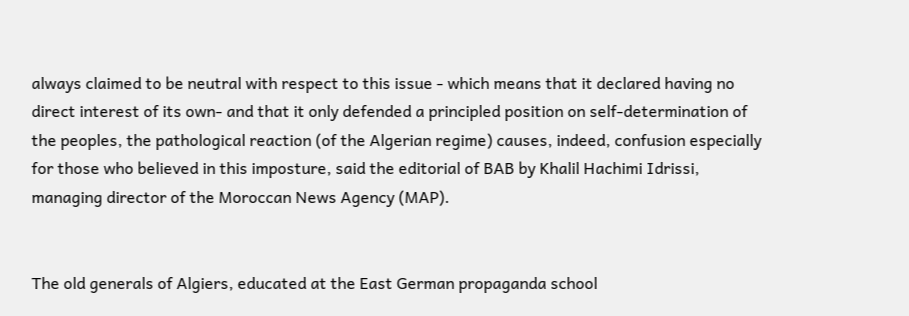always claimed to be neutral with respect to this issue - which means that it declared having no direct interest of its own- and that it only defended a principled position on self-determination of the peoples, the pathological reaction (of the Algerian regime) causes, indeed, confusion especially for those who believed in this imposture, said the editorial of BAB by Khalil Hachimi Idrissi, managing director of the Moroccan News Agency (MAP).


The old generals of Algiers, educated at the East German propaganda school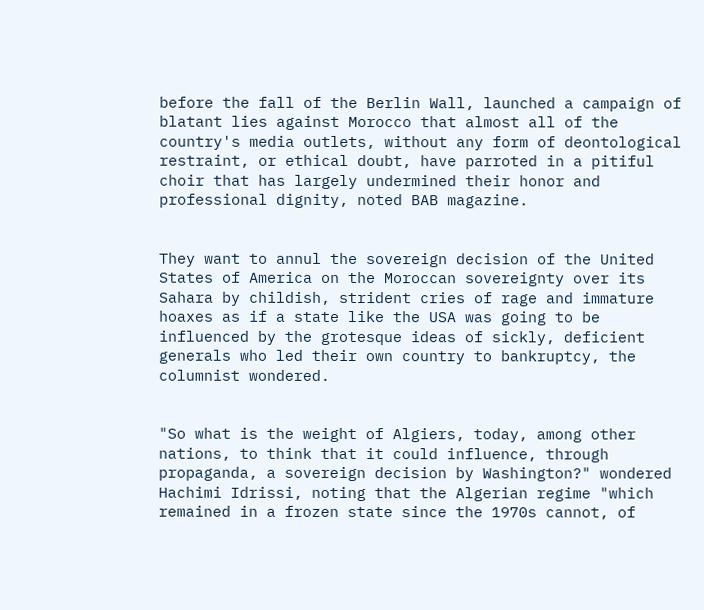before the fall of the Berlin Wall, launched a campaign of blatant lies against Morocco that almost all of the country's media outlets, without any form of deontological restraint, or ethical doubt, have parroted in a pitiful choir that has largely undermined their honor and professional dignity, noted BAB magazine.


They want to annul the sovereign decision of the United States of America on the Moroccan sovereignty over its Sahara by childish, strident cries of rage and immature hoaxes as if a state like the USA was going to be influenced by the grotesque ideas of sickly, deficient generals who led their own country to bankruptcy, the columnist wondered.


"So what is the weight of Algiers, today, among other nations, to think that it could influence, through propaganda, a sovereign decision by Washington?" wondered Hachimi Idrissi, noting that the Algerian regime "which remained in a frozen state since the 1970s cannot, of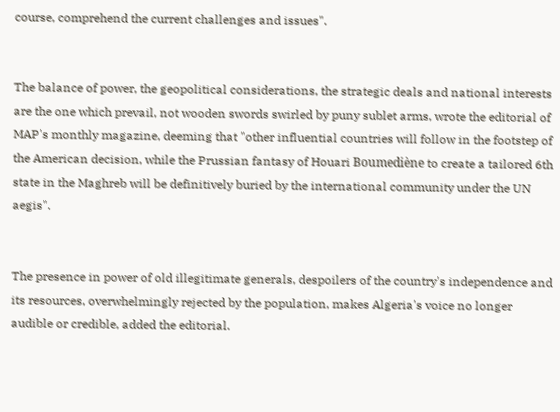course, comprehend the current challenges and issues".


The balance of power, the geopolitical considerations, the strategic deals and national interests are the one which prevail, not wooden swords swirled by puny sublet arms, wrote the editorial of MAP's monthly magazine, deeming that "other influential countries will follow in the footstep of the American decision, while the Prussian fantasy of Houari Boumediène to create a tailored 6th state in the Maghreb will be definitively buried by the international community under the UN aegis".


The presence in power of old illegitimate generals, despoilers of the country's independence and its resources, overwhelmingly rejected by the population, makes Algeria's voice no longer audible or credible, added the editorial.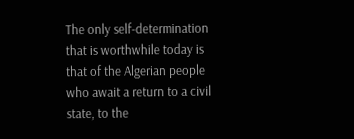The only self-determination that is worthwhile today is that of the Algerian people who await a return to a civil state, to the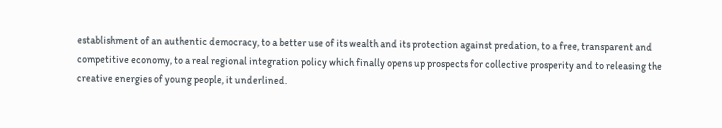establishment of an authentic democracy, to a better use of its wealth and its protection against predation, to a free, transparent and competitive economy, to a real regional integration policy which finally opens up prospects for collective prosperity and to releasing the creative energies of young people, it underlined.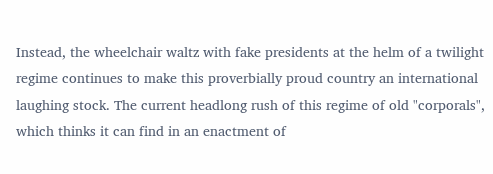Instead, the wheelchair waltz with fake presidents at the helm of a twilight regime continues to make this proverbially proud country an international laughing stock. The current headlong rush of this regime of old "corporals", which thinks it can find in an enactment of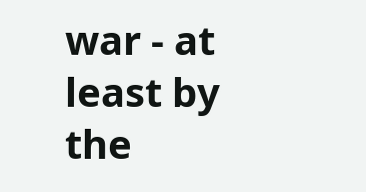war - at least by the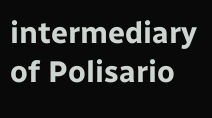intermediary of Polisario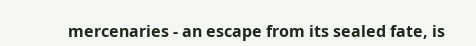mercenaries - an escape from its sealed fate, is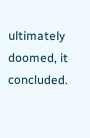ultimately doomed, it concluded.